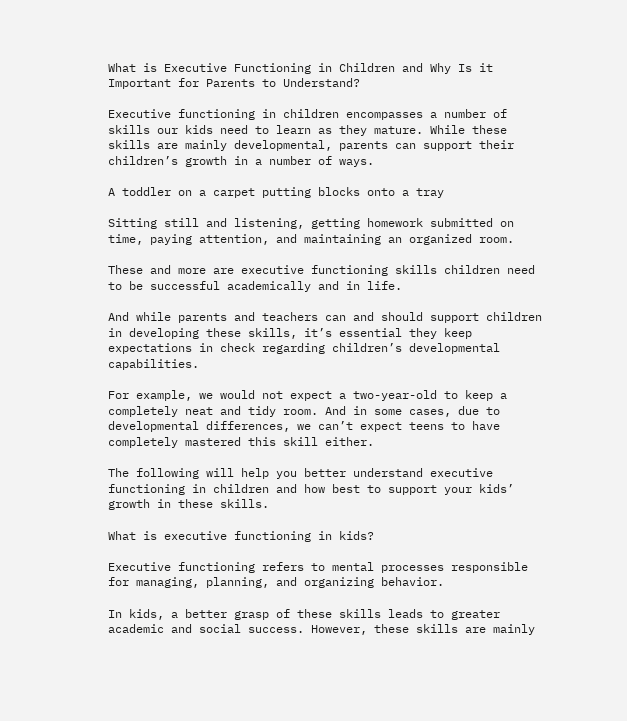What is Executive Functioning in Children and Why Is it Important for Parents to Understand?

Executive functioning in children encompasses a number of skills our kids need to learn as they mature. While these skills are mainly developmental, parents can support their children’s growth in a number of ways.

A toddler on a carpet putting blocks onto a tray

Sitting still and listening, getting homework submitted on time, paying attention, and maintaining an organized room.

These and more are executive functioning skills children need to be successful academically and in life.

And while parents and teachers can and should support children in developing these skills, it’s essential they keep expectations in check regarding children’s developmental capabilities.

For example, we would not expect a two-year-old to keep a completely neat and tidy room. And in some cases, due to developmental differences, we can’t expect teens to have completely mastered this skill either.

The following will help you better understand executive functioning in children and how best to support your kids’ growth in these skills.

What is executive functioning in kids?

Executive functioning refers to mental processes responsible for managing, planning, and organizing behavior.

In kids, a better grasp of these skills leads to greater academic and social success. However, these skills are mainly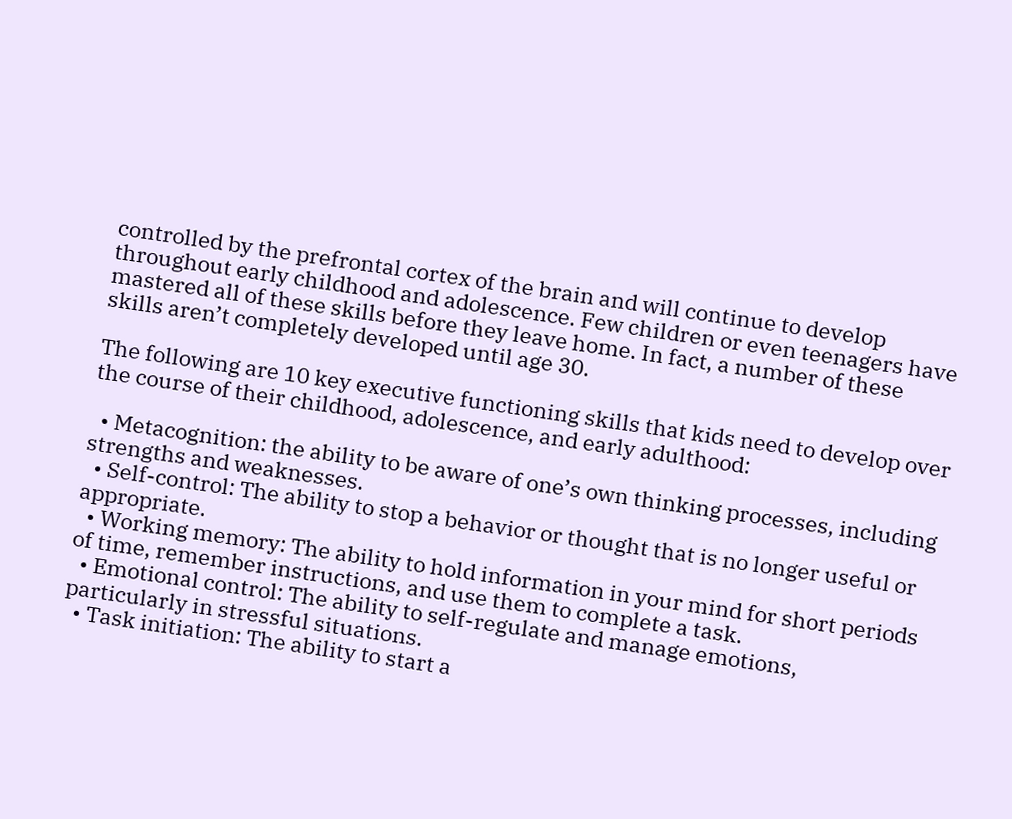controlled by the prefrontal cortex of the brain and will continue to develop throughout early childhood and adolescence. Few children or even teenagers have mastered all of these skills before they leave home. In fact, a number of these skills aren’t completely developed until age 30.

The following are 10 key executive functioning skills that kids need to develop over the course of their childhood, adolescence, and early adulthood:

  • Metacognition: the ability to be aware of one’s own thinking processes, including strengths and weaknesses.
  • Self-control: The ability to stop a behavior or thought that is no longer useful or appropriate.
  • Working memory: The ability to hold information in your mind for short periods of time, remember instructions, and use them to complete a task.
  • Emotional control: The ability to self-regulate and manage emotions, particularly in stressful situations.
  • Task initiation: The ability to start a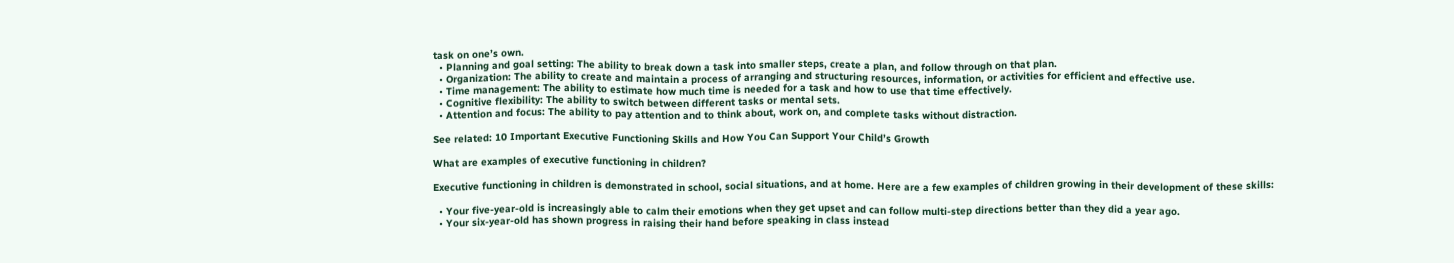task on one’s own.
  • Planning and goal setting: The ability to break down a task into smaller steps, create a plan, and follow through on that plan.
  • Organization: The ability to create and maintain a process of arranging and structuring resources, information, or activities for efficient and effective use.
  • Time management: The ability to estimate how much time is needed for a task and how to use that time effectively.
  • Cognitive flexibility: The ability to switch between different tasks or mental sets.
  • Attention and focus: The ability to pay attention and to think about, work on, and complete tasks without distraction.

See related: 10 Important Executive Functioning Skills and How You Can Support Your Child’s Growth

What are examples of executive functioning in children?

Executive functioning in children is demonstrated in school, social situations, and at home. Here are a few examples of children growing in their development of these skills:

  • Your five-year-old is increasingly able to calm their emotions when they get upset and can follow multi-step directions better than they did a year ago.
  • Your six-year-old has shown progress in raising their hand before speaking in class instead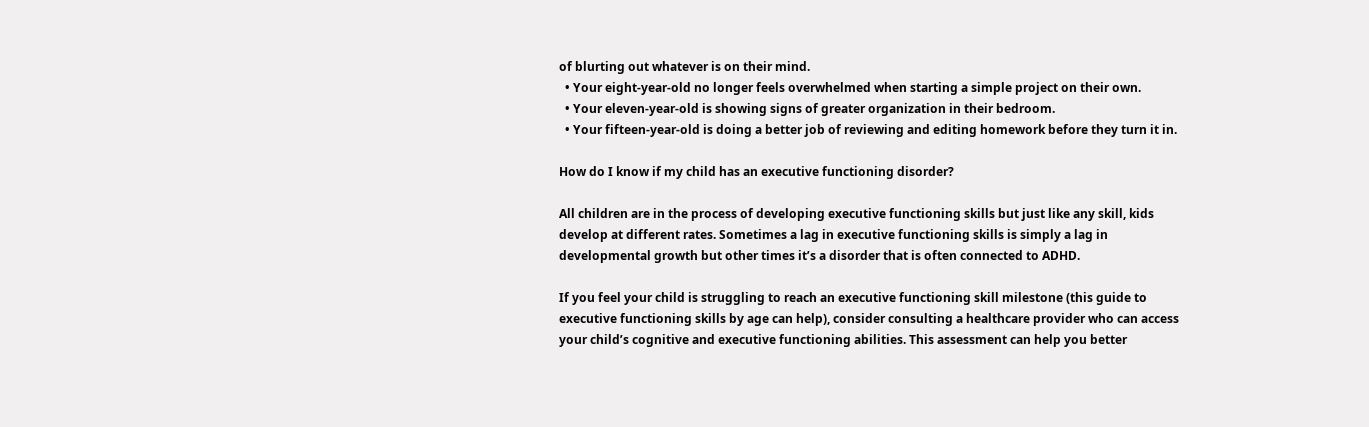of blurting out whatever is on their mind.
  • Your eight-year-old no longer feels overwhelmed when starting a simple project on their own.
  • Your eleven-year-old is showing signs of greater organization in their bedroom.
  • Your fifteen-year-old is doing a better job of reviewing and editing homework before they turn it in.

How do I know if my child has an executive functioning disorder?

All children are in the process of developing executive functioning skills but just like any skill, kids develop at different rates. Sometimes a lag in executive functioning skills is simply a lag in developmental growth but other times it’s a disorder that is often connected to ADHD.

If you feel your child is struggling to reach an executive functioning skill milestone (this guide to executive functioning skills by age can help), consider consulting a healthcare provider who can access your child’s cognitive and executive functioning abilities. This assessment can help you better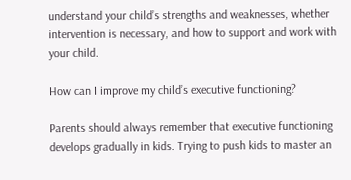understand your child’s strengths and weaknesses, whether intervention is necessary, and how to support and work with your child.

How can I improve my child’s executive functioning?

Parents should always remember that executive functioning develops gradually in kids. Trying to push kids to master an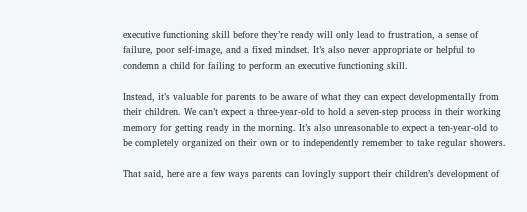executive functioning skill before they’re ready will only lead to frustration, a sense of failure, poor self-image, and a fixed mindset. It’s also never appropriate or helpful to condemn a child for failing to perform an executive functioning skill.

Instead, it’s valuable for parents to be aware of what they can expect developmentally from their children. We can’t expect a three-year-old to hold a seven-step process in their working memory for getting ready in the morning. It’s also unreasonable to expect a ten-year-old to be completely organized on their own or to independently remember to take regular showers.

That said, here are a few ways parents can lovingly support their children’s development of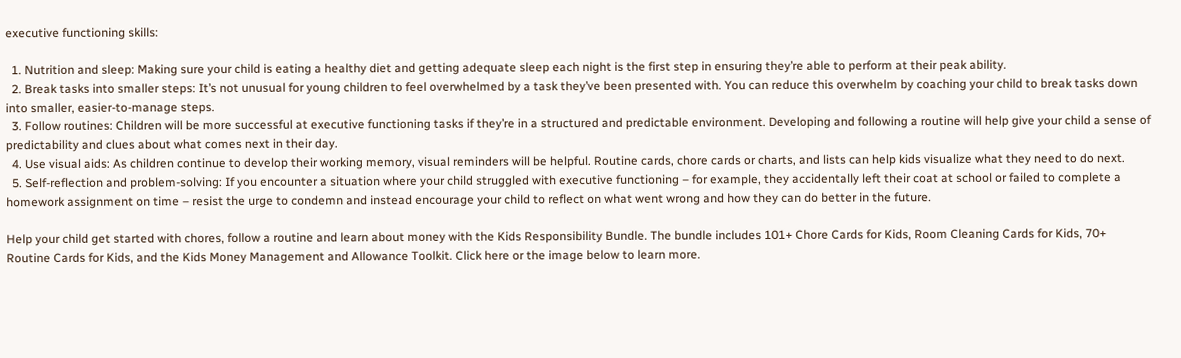executive functioning skills:

  1. Nutrition and sleep: Making sure your child is eating a healthy diet and getting adequate sleep each night is the first step in ensuring they’re able to perform at their peak ability.
  2. Break tasks into smaller steps: It’s not unusual for young children to feel overwhelmed by a task they’ve been presented with. You can reduce this overwhelm by coaching your child to break tasks down into smaller, easier-to-manage steps.
  3. Follow routines: Children will be more successful at executive functioning tasks if they’re in a structured and predictable environment. Developing and following a routine will help give your child a sense of predictability and clues about what comes next in their day.
  4. Use visual aids: As children continue to develop their working memory, visual reminders will be helpful. Routine cards, chore cards or charts, and lists can help kids visualize what they need to do next.
  5. Self-reflection and problem-solving: If you encounter a situation where your child struggled with executive functioning – for example, they accidentally left their coat at school or failed to complete a homework assignment on time – resist the urge to condemn and instead encourage your child to reflect on what went wrong and how they can do better in the future.

Help your child get started with chores, follow a routine and learn about money with the Kids Responsibility Bundle. The bundle includes 101+ Chore Cards for Kids, Room Cleaning Cards for Kids, 70+ Routine Cards for Kids, and the Kids Money Management and Allowance Toolkit. Click here or the image below to learn more.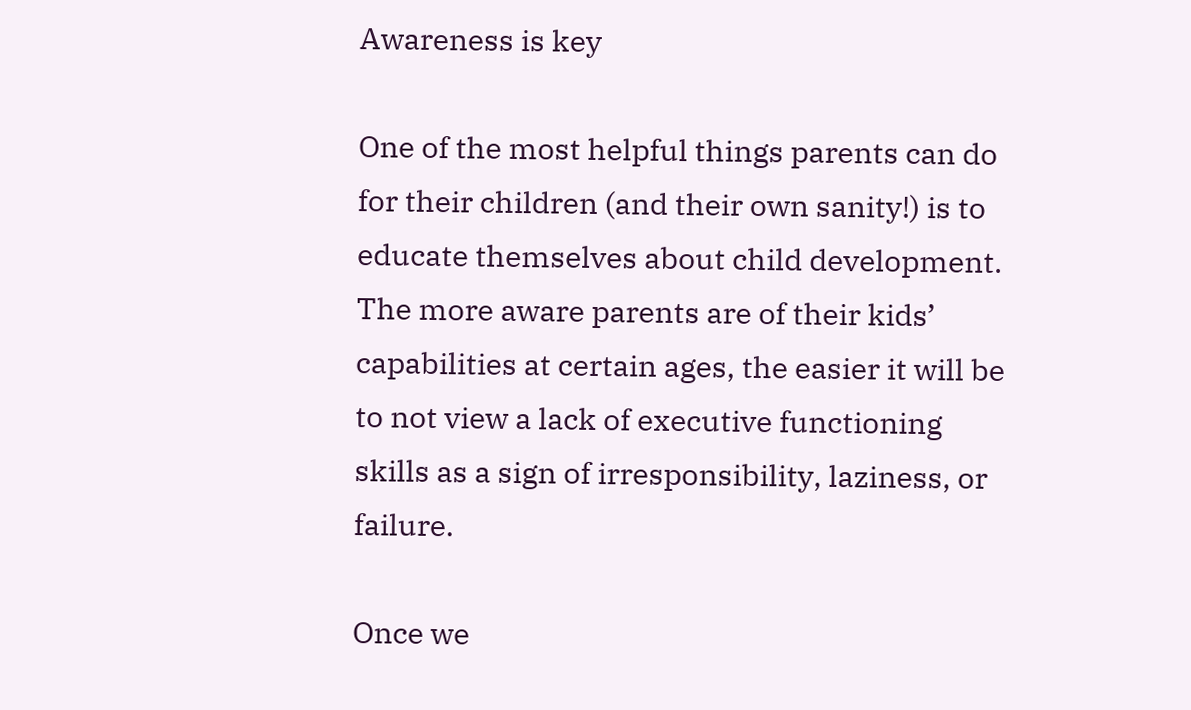Awareness is key

One of the most helpful things parents can do for their children (and their own sanity!) is to educate themselves about child development. The more aware parents are of their kids’ capabilities at certain ages, the easier it will be to not view a lack of executive functioning skills as a sign of irresponsibility, laziness, or failure.

Once we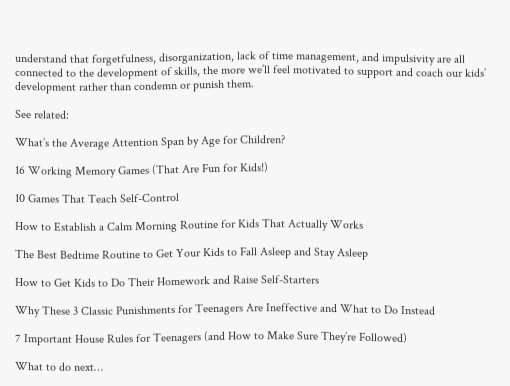understand that forgetfulness, disorganization, lack of time management, and impulsivity are all connected to the development of skills, the more we’ll feel motivated to support and coach our kids’ development rather than condemn or punish them.

See related:

What’s the Average Attention Span by Age for Children?

16 Working Memory Games (That Are Fun for Kids!)

10 Games That Teach Self-Control

How to Establish a Calm Morning Routine for Kids That Actually Works

The Best Bedtime Routine to Get Your Kids to Fall Asleep and Stay Asleep

How to Get Kids to Do Their Homework and Raise Self-Starters

Why These 3 Classic Punishments for Teenagers Are Ineffective and What to Do Instead

7 Important House Rules for Teenagers (and How to Make Sure They’re Followed)

What to do next…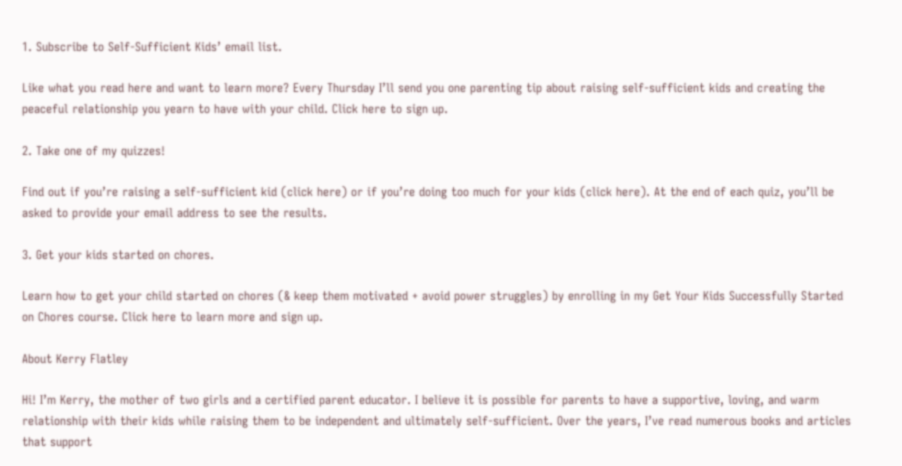1. Subscribe to Self-Sufficient Kids’ email list.

Like what you read here and want to learn more? Every Thursday I’ll send you one parenting tip about raising self-sufficient kids and creating the peaceful relationship you yearn to have with your child. Click here to sign up.

2. Take one of my quizzes!

Find out if you’re raising a self-sufficient kid (click here) or if you’re doing too much for your kids (click here). At the end of each quiz, you’ll be asked to provide your email address to see the results.

3. Get your kids started on chores.

Learn how to get your child started on chores (& keep them motivated + avoid power struggles) by enrolling in my Get Your Kids Successfully Started on Chores course. Click here to learn more and sign up.

About Kerry Flatley

Hi! I’m Kerry, the mother of two girls and a certified parent educator. I believe it is possible for parents to have a supportive, loving, and warm relationship with their kids while raising them to be independent and ultimately self-sufficient. Over the years, I’ve read numerous books and articles that support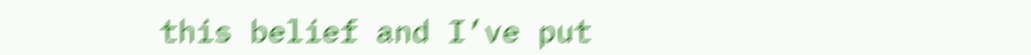this belief and I’ve put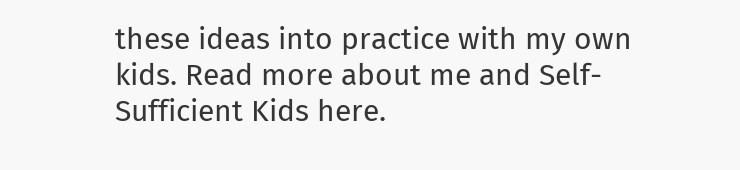these ideas into practice with my own kids. Read more about me and Self-Sufficient Kids here.